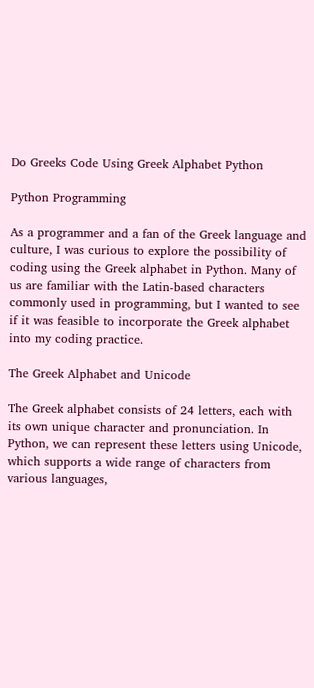Do Greeks Code Using Greek Alphabet Python

Python Programming

As a programmer and a fan of the Greek language and culture, I was curious to explore the possibility of coding using the Greek alphabet in Python. Many of us are familiar with the Latin-based characters commonly used in programming, but I wanted to see if it was feasible to incorporate the Greek alphabet into my coding practice.

The Greek Alphabet and Unicode

The Greek alphabet consists of 24 letters, each with its own unique character and pronunciation. In Python, we can represent these letters using Unicode, which supports a wide range of characters from various languages,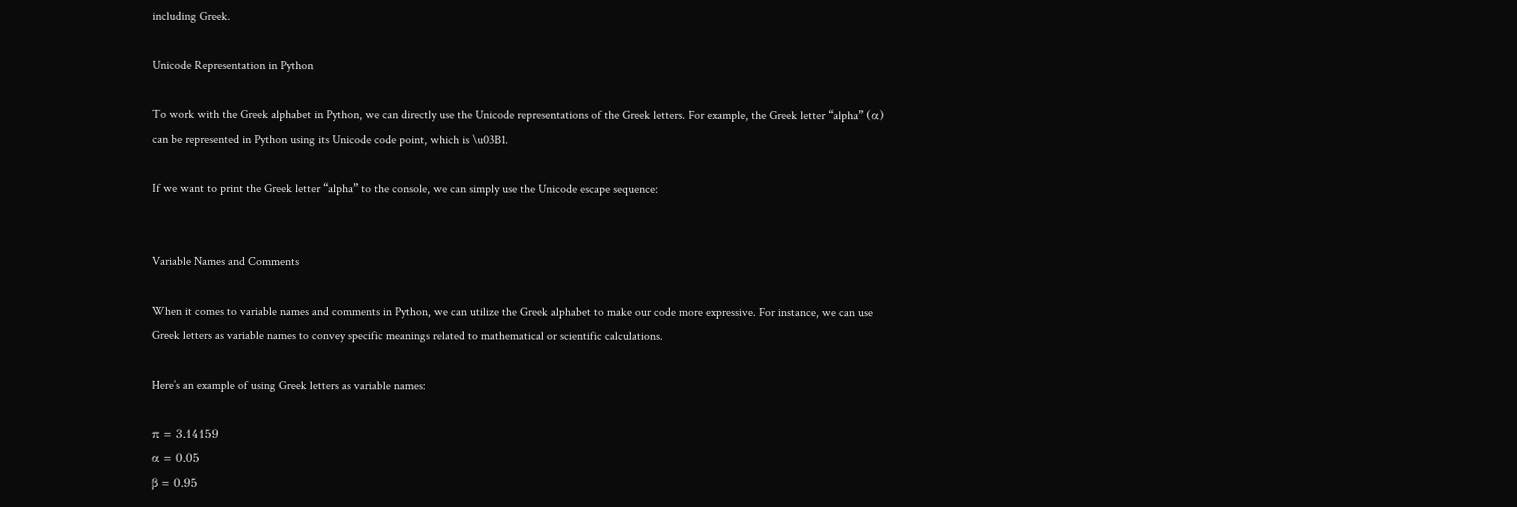including Greek.

Unicode Representation in Python

To work with the Greek alphabet in Python, we can directly use the Unicode representations of the Greek letters. For example, the Greek letter “alpha” (α) can be represented in Python using its Unicode code point, which is \u03B1.

If we want to print the Greek letter “alpha” to the console, we can simply use the Unicode escape sequence:


Variable Names and Comments

When it comes to variable names and comments in Python, we can utilize the Greek alphabet to make our code more expressive. For instance, we can use Greek letters as variable names to convey specific meanings related to mathematical or scientific calculations.

Here’s an example of using Greek letters as variable names:

π = 3.14159
α = 0.05
β = 0.95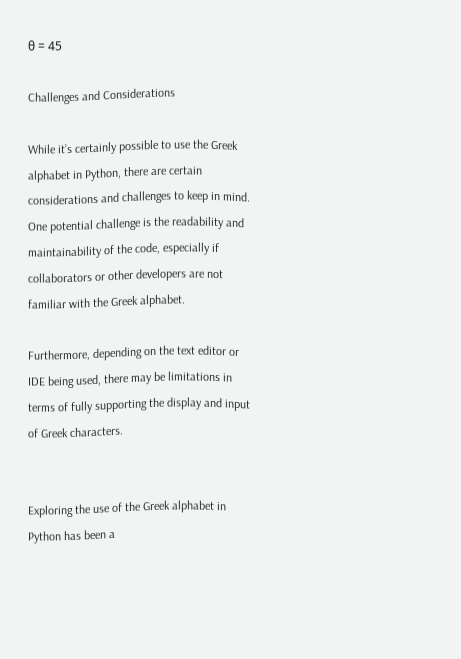θ = 45

Challenges and Considerations

While it’s certainly possible to use the Greek alphabet in Python, there are certain considerations and challenges to keep in mind. One potential challenge is the readability and maintainability of the code, especially if collaborators or other developers are not familiar with the Greek alphabet.

Furthermore, depending on the text editor or IDE being used, there may be limitations in terms of fully supporting the display and input of Greek characters.


Exploring the use of the Greek alphabet in Python has been a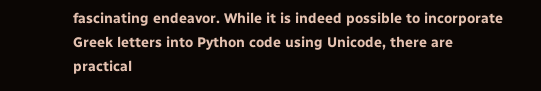fascinating endeavor. While it is indeed possible to incorporate Greek letters into Python code using Unicode, there are practical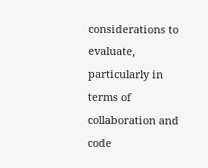considerations to evaluate, particularly in terms of collaboration and code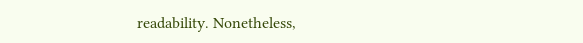readability. Nonetheless,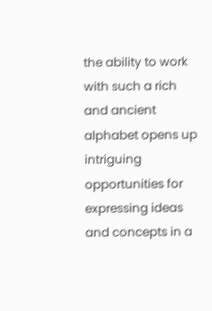the ability to work with such a rich and ancient alphabet opens up intriguing opportunities for expressing ideas and concepts in a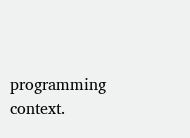programming context.